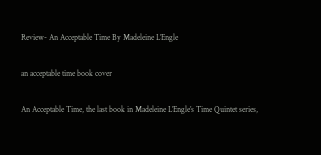Review- An Acceptable Time By Madeleine L’Engle

an acceptable time book cover

An Acceptable Time, the last book in Madeleine L’Engle’s Time Quintet series,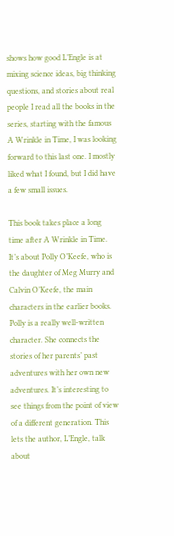shows how good L’Engle is at mixing science ideas, big thinking questions, and stories about real people I read all the books in the series, starting with the famous A Wrinkle in Time, I was looking forward to this last one. I mostly liked what I found, but I did have a few small issues.

This book takes place a long time after A Wrinkle in Time. It’s about Polly O’Keefe, who is the daughter of Meg Murry and Calvin O’Keefe, the main characters in the earlier books. Polly is a really well-written character. She connects the stories of her parents’ past adventures with her own new adventures. It’s interesting to see things from the point of view of a different generation. This lets the author, L’Engle, talk about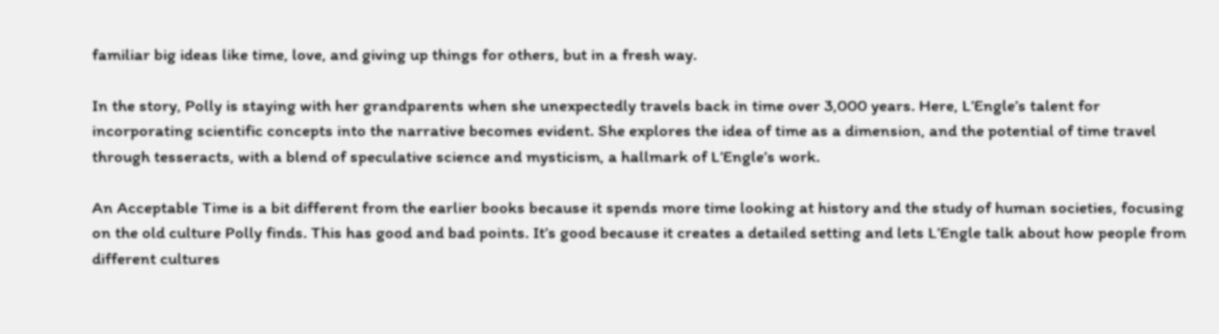familiar big ideas like time, love, and giving up things for others, but in a fresh way.

In the story, Polly is staying with her grandparents when she unexpectedly travels back in time over 3,000 years. Here, L’Engle’s talent for incorporating scientific concepts into the narrative becomes evident. She explores the idea of time as a dimension, and the potential of time travel through tesseracts, with a blend of speculative science and mysticism, a hallmark of L’Engle’s work.

An Acceptable Time is a bit different from the earlier books because it spends more time looking at history and the study of human societies, focusing on the old culture Polly finds. This has good and bad points. It’s good because it creates a detailed setting and lets L’Engle talk about how people from different cultures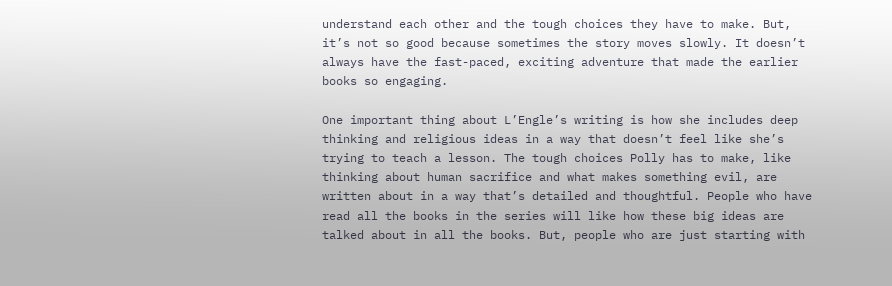understand each other and the tough choices they have to make. But, it’s not so good because sometimes the story moves slowly. It doesn’t always have the fast-paced, exciting adventure that made the earlier books so engaging.

One important thing about L’Engle’s writing is how she includes deep thinking and religious ideas in a way that doesn’t feel like she’s trying to teach a lesson. The tough choices Polly has to make, like thinking about human sacrifice and what makes something evil, are written about in a way that’s detailed and thoughtful. People who have read all the books in the series will like how these big ideas are talked about in all the books. But, people who are just starting with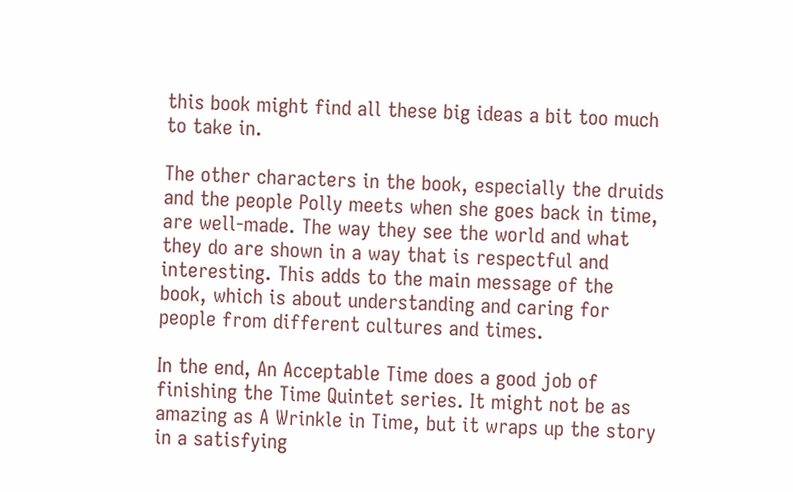this book might find all these big ideas a bit too much to take in.

The other characters in the book, especially the druids and the people Polly meets when she goes back in time, are well-made. The way they see the world and what they do are shown in a way that is respectful and interesting. This adds to the main message of the book, which is about understanding and caring for people from different cultures and times.

In the end, An Acceptable Time does a good job of finishing the Time Quintet series. It might not be as amazing as A Wrinkle in Time, but it wraps up the story in a satisfying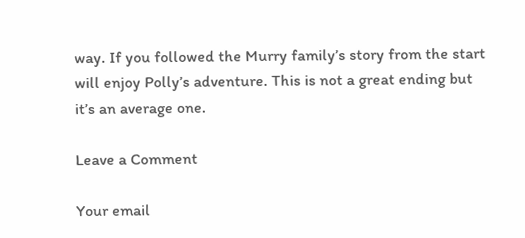way. If you followed the Murry family’s story from the start will enjoy Polly’s adventure. This is not a great ending but it’s an average one.

Leave a Comment

Your email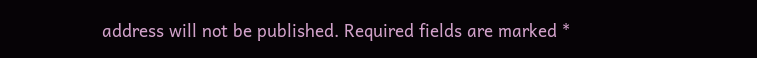address will not be published. Required fields are marked *